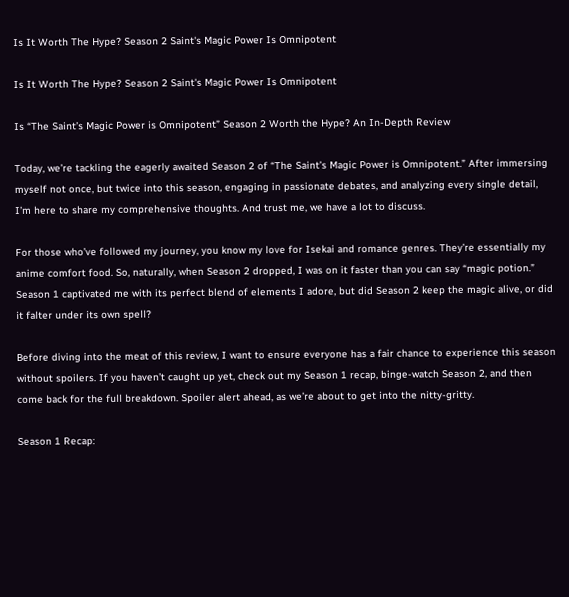Is It Worth The Hype? Season 2 Saint's Magic Power Is Omnipotent

Is It Worth The Hype? Season 2 Saint's Magic Power Is Omnipotent

Is “The Saint’s Magic Power is Omnipotent” Season 2 Worth the Hype? An In-Depth Review

Today, we’re tackling the eagerly awaited Season 2 of “The Saint’s Magic Power is Omnipotent.” After immersing myself not once, but twice into this season, engaging in passionate debates, and analyzing every single detail, I’m here to share my comprehensive thoughts. And trust me, we have a lot to discuss.

For those who’ve followed my journey, you know my love for Isekai and romance genres. They’re essentially my anime comfort food. So, naturally, when Season 2 dropped, I was on it faster than you can say “magic potion.” Season 1 captivated me with its perfect blend of elements I adore, but did Season 2 keep the magic alive, or did it falter under its own spell?

Before diving into the meat of this review, I want to ensure everyone has a fair chance to experience this season without spoilers. If you haven’t caught up yet, check out my Season 1 recap, binge-watch Season 2, and then come back for the full breakdown. Spoiler alert ahead, as we’re about to get into the nitty-gritty.

Season 1 Recap: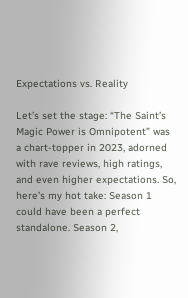Expectations vs. Reality

Let’s set the stage: “The Saint’s Magic Power is Omnipotent” was a chart-topper in 2023, adorned with rave reviews, high ratings, and even higher expectations. So, here’s my hot take: Season 1 could have been a perfect standalone. Season 2,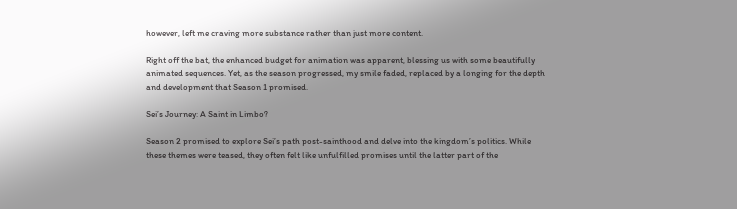however, left me craving more substance rather than just more content.

Right off the bat, the enhanced budget for animation was apparent, blessing us with some beautifully animated sequences. Yet, as the season progressed, my smile faded, replaced by a longing for the depth and development that Season 1 promised.

Sei’s Journey: A Saint in Limbo?

Season 2 promised to explore Sei’s path post-sainthood and delve into the kingdom’s politics. While these themes were teased, they often felt like unfulfilled promises until the latter part of the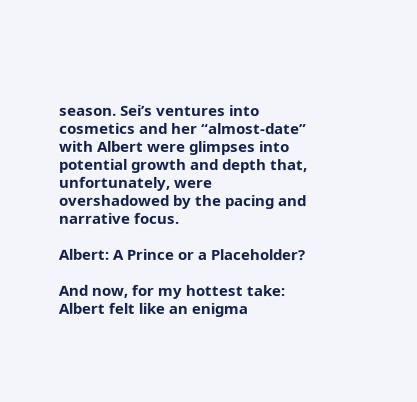season. Sei’s ventures into cosmetics and her “almost-date” with Albert were glimpses into potential growth and depth that, unfortunately, were overshadowed by the pacing and narrative focus.

Albert: A Prince or a Placeholder?

And now, for my hottest take: Albert felt like an enigma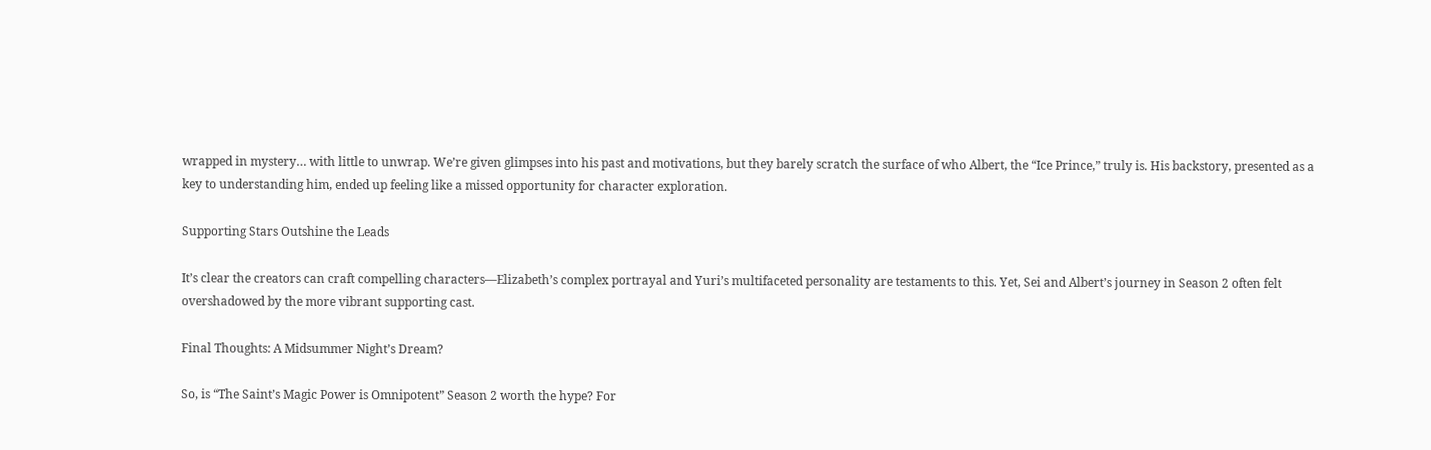wrapped in mystery… with little to unwrap. We’re given glimpses into his past and motivations, but they barely scratch the surface of who Albert, the “Ice Prince,” truly is. His backstory, presented as a key to understanding him, ended up feeling like a missed opportunity for character exploration.

Supporting Stars Outshine the Leads

It’s clear the creators can craft compelling characters—Elizabeth’s complex portrayal and Yuri’s multifaceted personality are testaments to this. Yet, Sei and Albert’s journey in Season 2 often felt overshadowed by the more vibrant supporting cast.

Final Thoughts: A Midsummer Night’s Dream?

So, is “The Saint’s Magic Power is Omnipotent” Season 2 worth the hype? For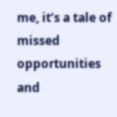me, it’s a tale of missed opportunities and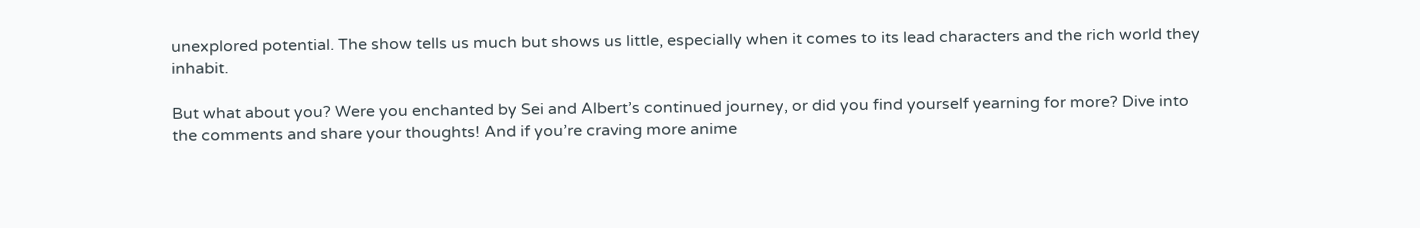unexplored potential. The show tells us much but shows us little, especially when it comes to its lead characters and the rich world they inhabit.

But what about you? Were you enchanted by Sei and Albert’s continued journey, or did you find yourself yearning for more? Dive into the comments and share your thoughts! And if you’re craving more anime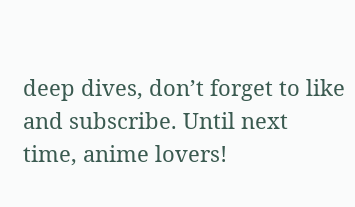deep dives, don’t forget to like and subscribe. Until next time, anime lovers!